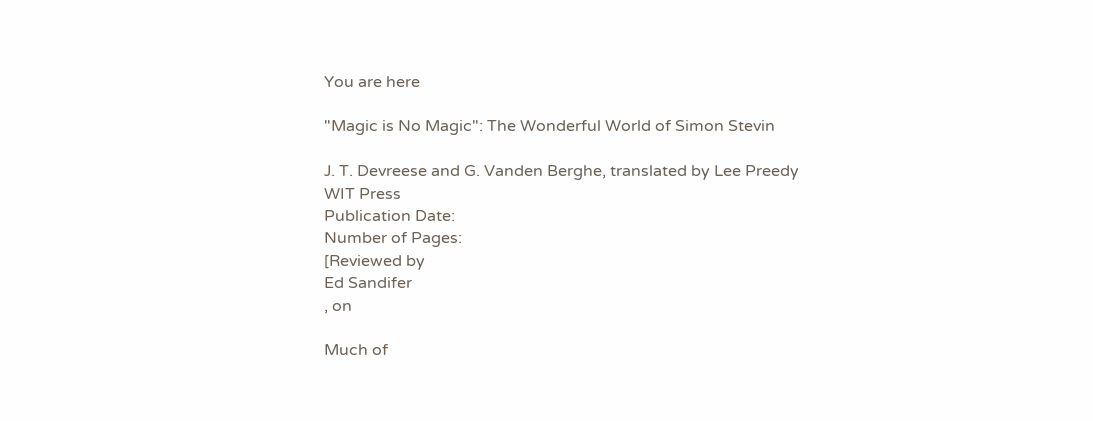You are here

"Magic is No Magic": The Wonderful World of Simon Stevin

J. T. Devreese and G. Vanden Berghe, translated by Lee Preedy
WIT Press
Publication Date:
Number of Pages:
[Reviewed by
Ed Sandifer
, on

Much of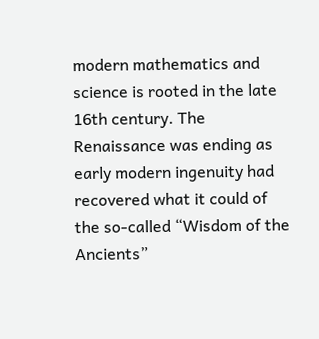modern mathematics and science is rooted in the late 16th century. The Renaissance was ending as early modern ingenuity had recovered what it could of the so-called “Wisdom of the Ancients”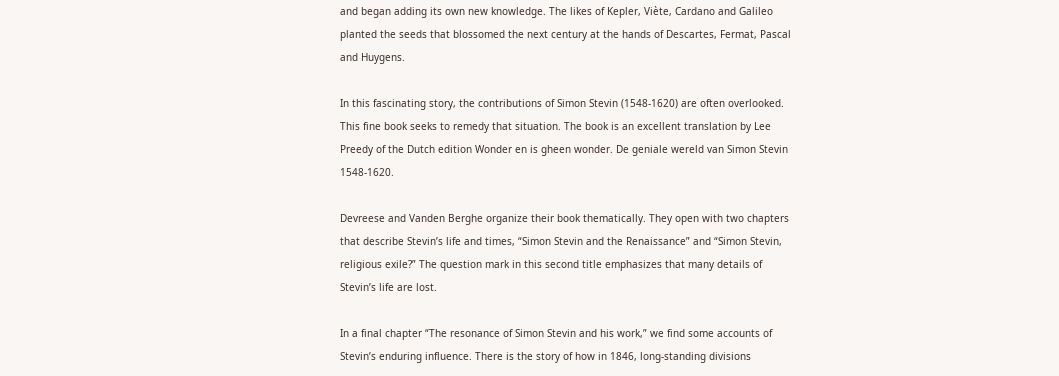and began adding its own new knowledge. The likes of Kepler, Viète, Cardano and Galileo planted the seeds that blossomed the next century at the hands of Descartes, Fermat, Pascal and Huygens.

In this fascinating story, the contributions of Simon Stevin (1548-1620) are often overlooked. This fine book seeks to remedy that situation. The book is an excellent translation by Lee Preedy of the Dutch edition Wonder en is gheen wonder. De geniale wereld van Simon Stevin 1548-1620.

Devreese and Vanden Berghe organize their book thematically. They open with two chapters that describe Stevin’s life and times, “Simon Stevin and the Renaissance” and “Simon Stevin, religious exile?” The question mark in this second title emphasizes that many details of Stevin’s life are lost.

In a final chapter “The resonance of Simon Stevin and his work,” we find some accounts of Stevin’s enduring influence. There is the story of how in 1846, long-standing divisions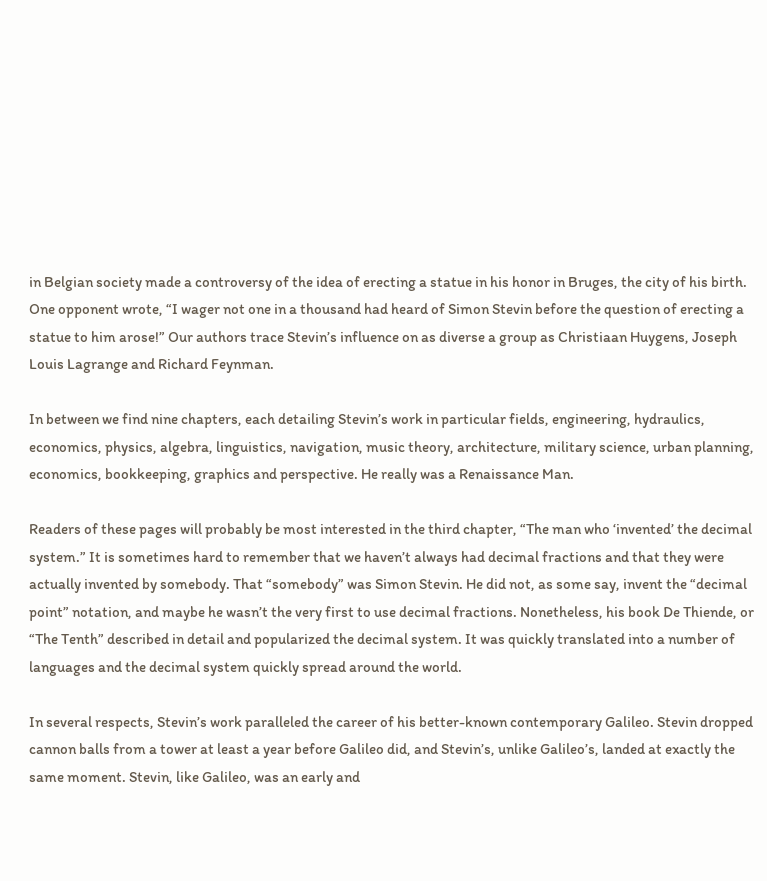in Belgian society made a controversy of the idea of erecting a statue in his honor in Bruges, the city of his birth. One opponent wrote, “I wager not one in a thousand had heard of Simon Stevin before the question of erecting a statue to him arose!” Our authors trace Stevin’s influence on as diverse a group as Christiaan Huygens, Joseph Louis Lagrange and Richard Feynman.

In between we find nine chapters, each detailing Stevin’s work in particular fields, engineering, hydraulics, economics, physics, algebra, linguistics, navigation, music theory, architecture, military science, urban planning, economics, bookkeeping, graphics and perspective. He really was a Renaissance Man.

Readers of these pages will probably be most interested in the third chapter, “The man who ‘invented’ the decimal system.” It is sometimes hard to remember that we haven’t always had decimal fractions and that they were actually invented by somebody. That “somebody” was Simon Stevin. He did not, as some say, invent the “decimal point” notation, and maybe he wasn’t the very first to use decimal fractions. Nonetheless, his book De Thiende, or “The Tenth” described in detail and popularized the decimal system. It was quickly translated into a number of languages and the decimal system quickly spread around the world.

In several respects, Stevin’s work paralleled the career of his better-known contemporary Galileo. Stevin dropped cannon balls from a tower at least a year before Galileo did, and Stevin’s, unlike Galileo’s, landed at exactly the same moment. Stevin, like Galileo, was an early and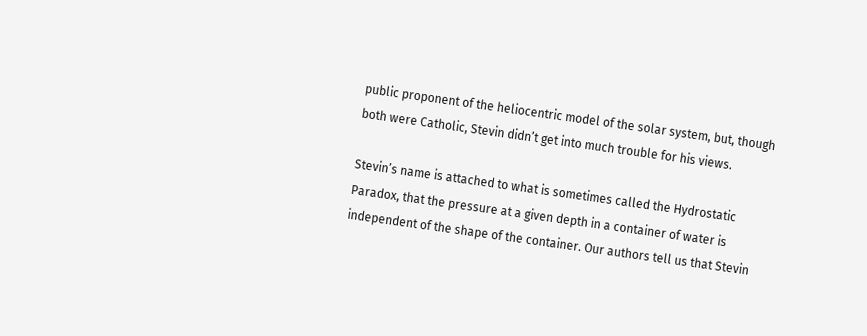public proponent of the heliocentric model of the solar system, but, though both were Catholic, Stevin didn’t get into much trouble for his views.

Stevin’s name is attached to what is sometimes called the Hydrostatic Paradox, that the pressure at a given depth in a container of water is independent of the shape of the container. Our authors tell us that Stevin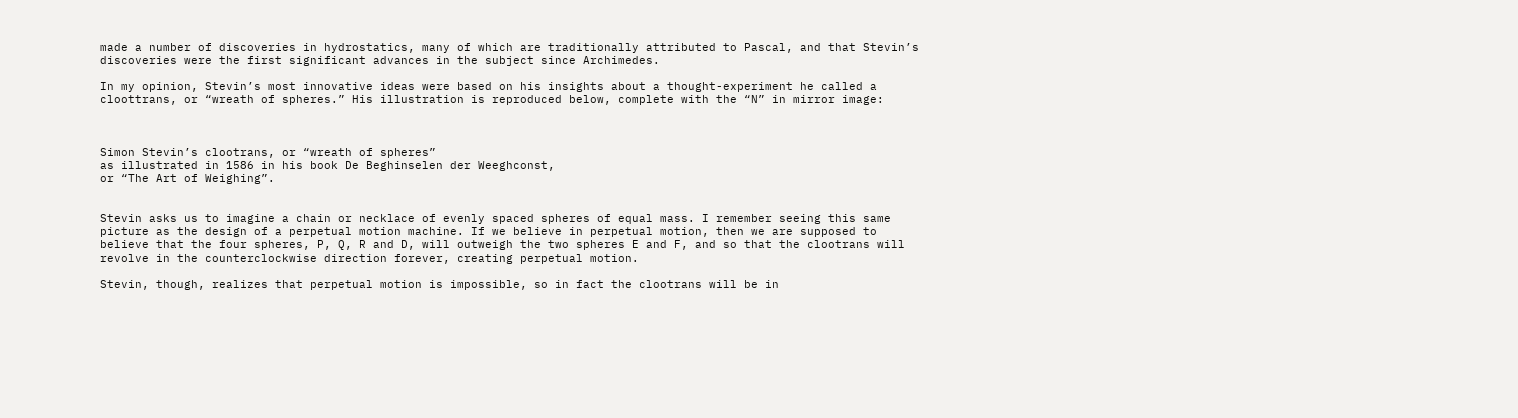made a number of discoveries in hydrostatics, many of which are traditionally attributed to Pascal, and that Stevin’s discoveries were the first significant advances in the subject since Archimedes.

In my opinion, Stevin’s most innovative ideas were based on his insights about a thought-experiment he called a cloottrans, or “wreath of spheres.” His illustration is reproduced below, complete with the “N” in mirror image:



Simon Stevin’s clootrans, or “wreath of spheres”
as illustrated in 1586 in his book De Beghinselen der Weeghconst,
or “The Art of Weighing”.


Stevin asks us to imagine a chain or necklace of evenly spaced spheres of equal mass. I remember seeing this same picture as the design of a perpetual motion machine. If we believe in perpetual motion, then we are supposed to believe that the four spheres, P, Q, R and D, will outweigh the two spheres E and F, and so that the clootrans will revolve in the counterclockwise direction forever, creating perpetual motion.

Stevin, though, realizes that perpetual motion is impossible, so in fact the clootrans will be in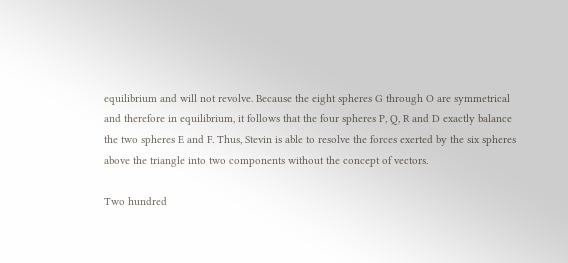equilibrium and will not revolve. Because the eight spheres G through O are symmetrical and therefore in equilibrium, it follows that the four spheres P, Q, R and D exactly balance the two spheres E and F. Thus, Stevin is able to resolve the forces exerted by the six spheres above the triangle into two components without the concept of vectors.

Two hundred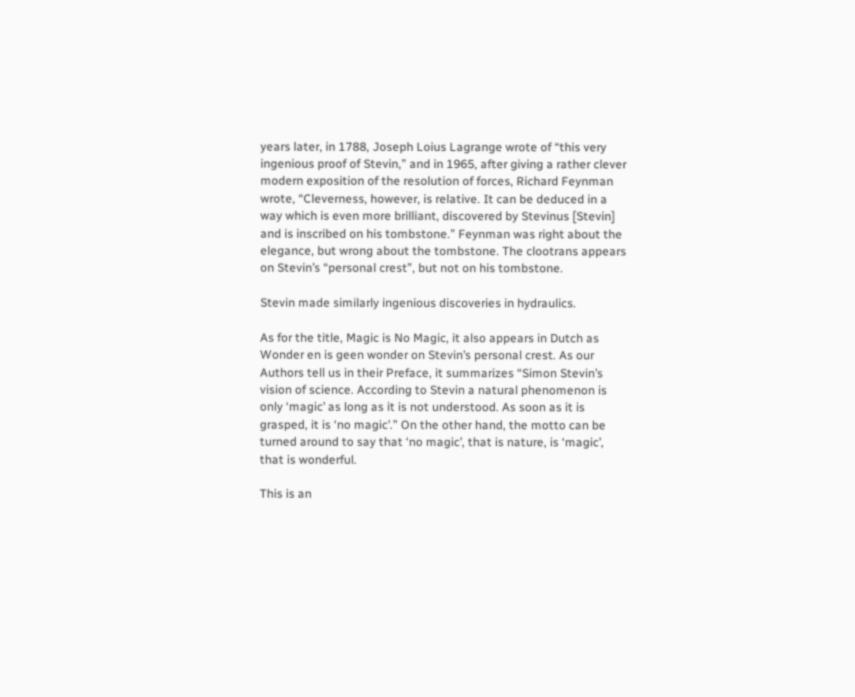years later, in 1788, Joseph Loius Lagrange wrote of “this very ingenious proof of Stevin,” and in 1965, after giving a rather clever modern exposition of the resolution of forces, Richard Feynman wrote, “Cleverness, however, is relative. It can be deduced in a way which is even more brilliant, discovered by Stevinus [Stevin] and is inscribed on his tombstone.” Feynman was right about the elegance, but wrong about the tombstone. The clootrans appears on Stevin’s “personal crest”, but not on his tombstone.

Stevin made similarly ingenious discoveries in hydraulics.

As for the title, Magic is No Magic, it also appears in Dutch as Wonder en is geen wonder on Stevin’s personal crest. As our Authors tell us in their Preface, it summarizes “Simon Stevin’s vision of science. According to Stevin a natural phenomenon is only ‘magic’ as long as it is not understood. As soon as it is grasped, it is ‘no magic’.” On the other hand, the motto can be turned around to say that ‘no magic’, that is nature, is ‘magic’, that is wonderful.

This is an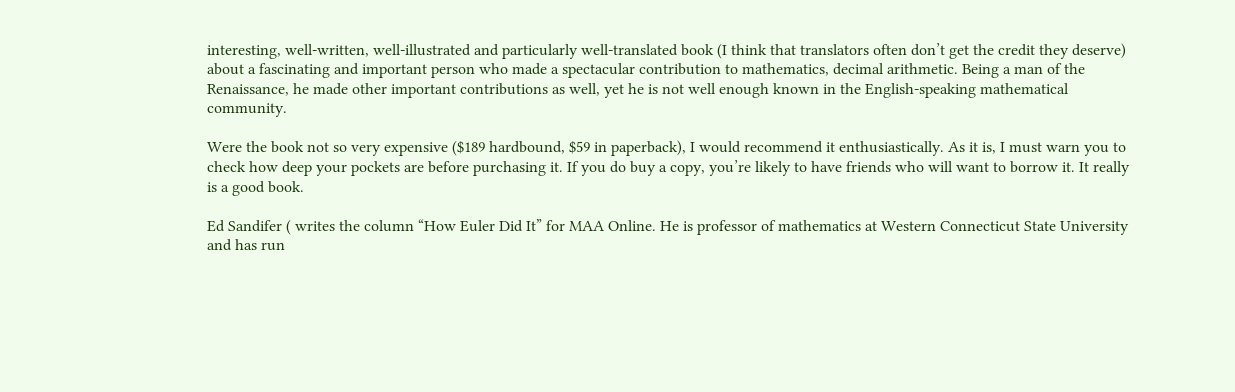interesting, well-written, well-illustrated and particularly well-translated book (I think that translators often don’t get the credit they deserve) about a fascinating and important person who made a spectacular contribution to mathematics, decimal arithmetic. Being a man of the Renaissance, he made other important contributions as well, yet he is not well enough known in the English-speaking mathematical community.

Were the book not so very expensive ($189 hardbound, $59 in paperback), I would recommend it enthusiastically. As it is, I must warn you to check how deep your pockets are before purchasing it. If you do buy a copy, you’re likely to have friends who will want to borrow it. It really is a good book.

Ed Sandifer ( writes the column “How Euler Did It” for MAA Online. He is professor of mathematics at Western Connecticut State University and has run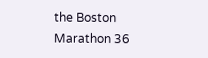the Boston Marathon 36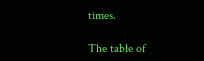times.

The table of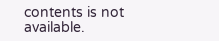contents is not available.